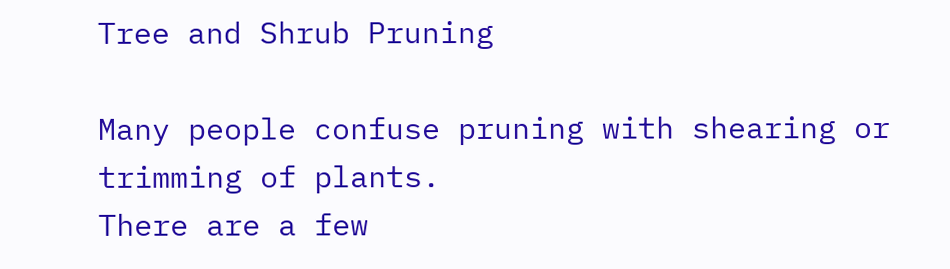Tree and Shrub Pruning

Many people confuse pruning with shearing or trimming of plants.
There are a few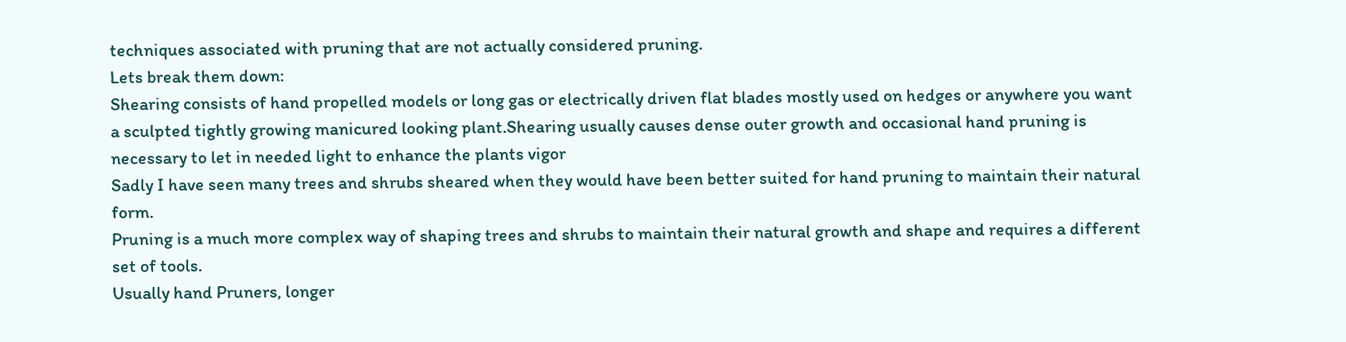techniques associated with pruning that are not actually considered pruning.
Lets break them down:
Shearing consists of hand propelled models or long gas or electrically driven flat blades mostly used on hedges or anywhere you want a sculpted tightly growing manicured looking plant.Shearing usually causes dense outer growth and occasional hand pruning is necessary to let in needed light to enhance the plants vigor
Sadly I have seen many trees and shrubs sheared when they would have been better suited for hand pruning to maintain their natural form.
Pruning is a much more complex way of shaping trees and shrubs to maintain their natural growth and shape and requires a different set of tools.
Usually hand Pruners, longer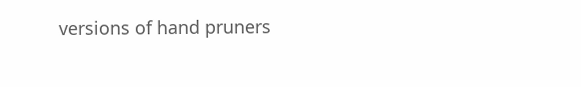versions of hand pruners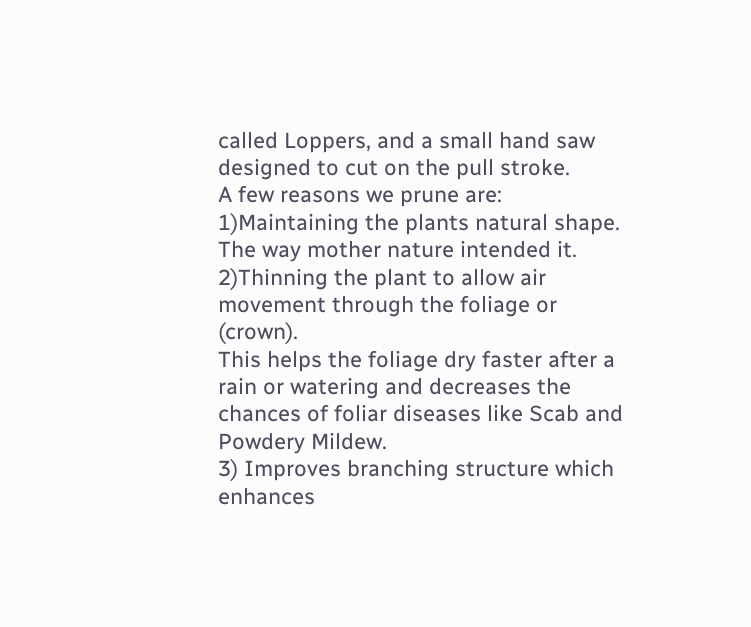called Loppers, and a small hand saw designed to cut on the pull stroke.
A few reasons we prune are:
1)Maintaining the plants natural shape. The way mother nature intended it.
2)Thinning the plant to allow air movement through the foliage or (crown).
This helps the foliage dry faster after a rain or watering and decreases the chances of foliar diseases like Scab and Powdery Mildew.
3) Improves branching structure which enhances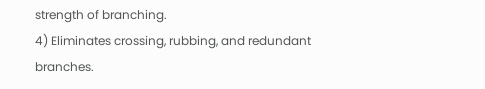strength of branching.
4) Eliminates crossing, rubbing, and redundant branches.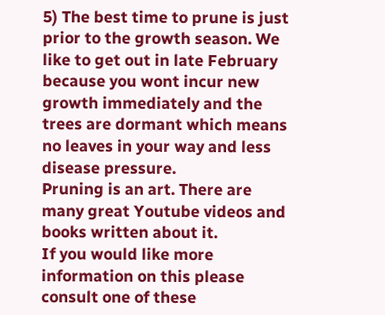5) The best time to prune is just prior to the growth season. We like to get out in late February because you wont incur new growth immediately and the trees are dormant which means no leaves in your way and less disease pressure.
Pruning is an art. There are many great Youtube videos and books written about it.
If you would like more information on this please consult one of these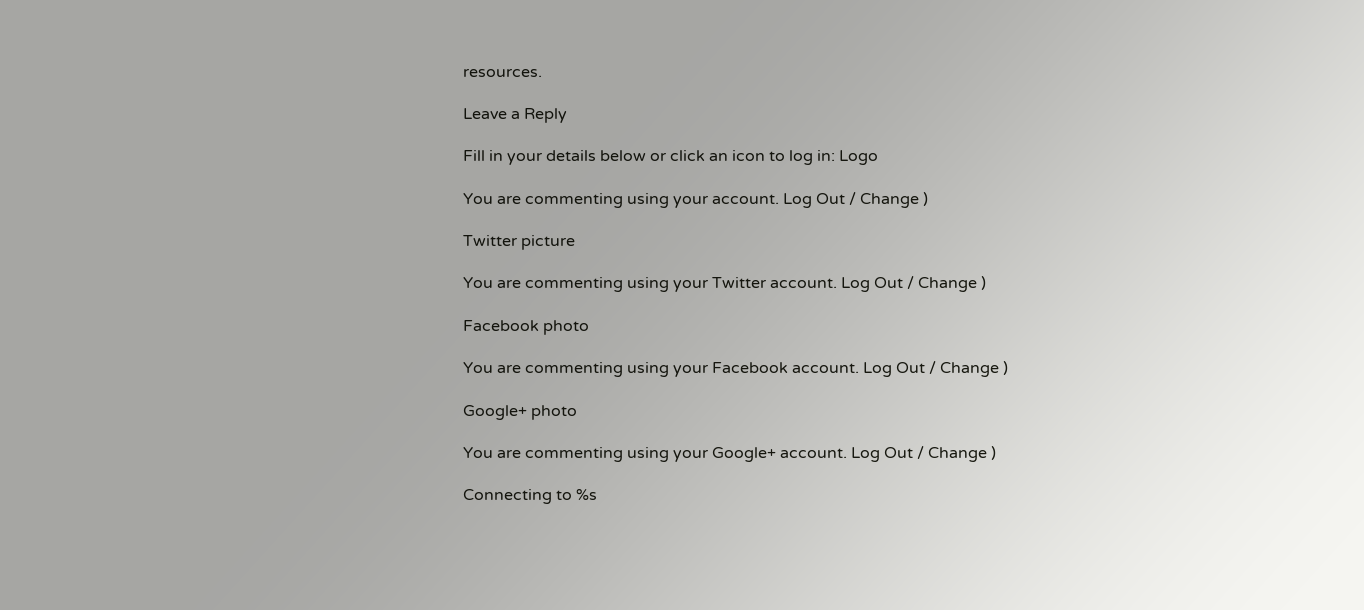resources.

Leave a Reply

Fill in your details below or click an icon to log in: Logo

You are commenting using your account. Log Out / Change )

Twitter picture

You are commenting using your Twitter account. Log Out / Change )

Facebook photo

You are commenting using your Facebook account. Log Out / Change )

Google+ photo

You are commenting using your Google+ account. Log Out / Change )

Connecting to %s